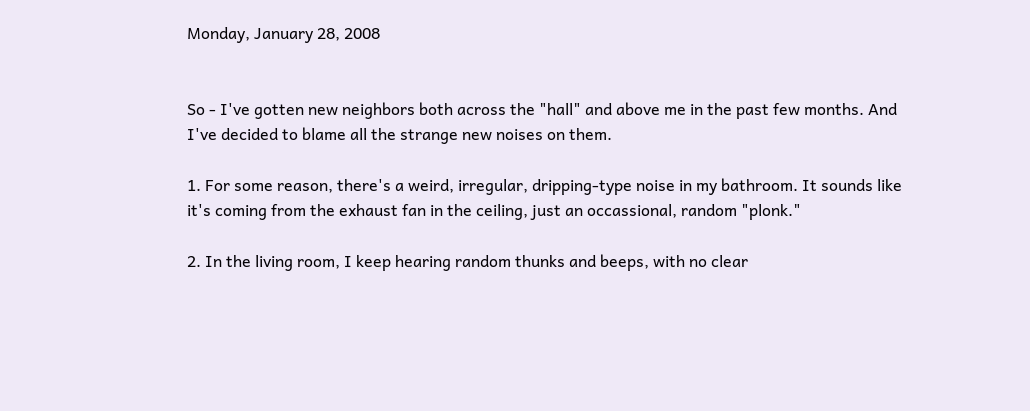Monday, January 28, 2008


So - I've gotten new neighbors both across the "hall" and above me in the past few months. And I've decided to blame all the strange new noises on them.

1. For some reason, there's a weird, irregular, dripping-type noise in my bathroom. It sounds like it's coming from the exhaust fan in the ceiling, just an occassional, random "plonk."

2. In the living room, I keep hearing random thunks and beeps, with no clear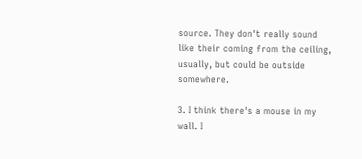source. They don't really sound like their coming from the ceiling, usually, but could be outside somewhere.

3. I think there's a mouse in my wall. I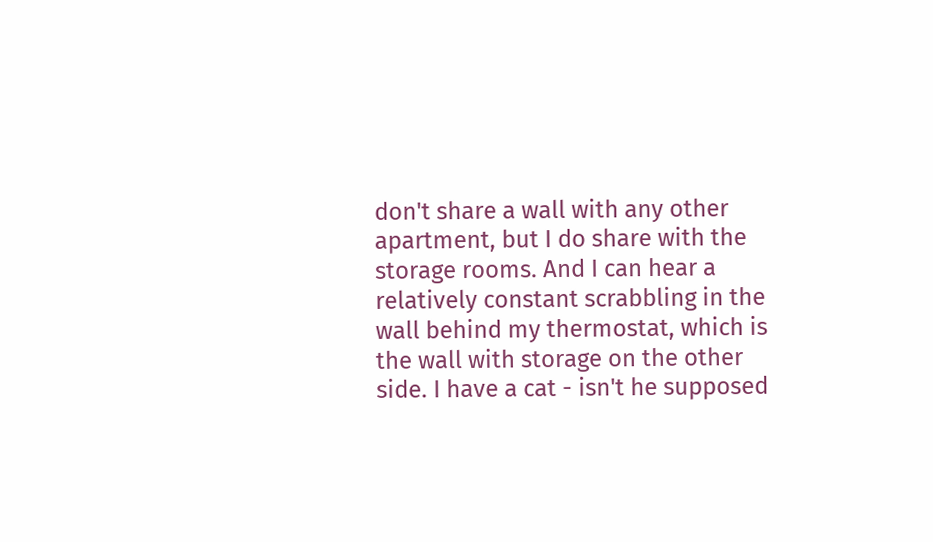don't share a wall with any other apartment, but I do share with the storage rooms. And I can hear a relatively constant scrabbling in the wall behind my thermostat, which is the wall with storage on the other side. I have a cat - isn't he supposed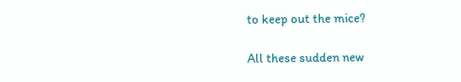to keep out the mice?

All these sudden new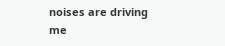noises are driving me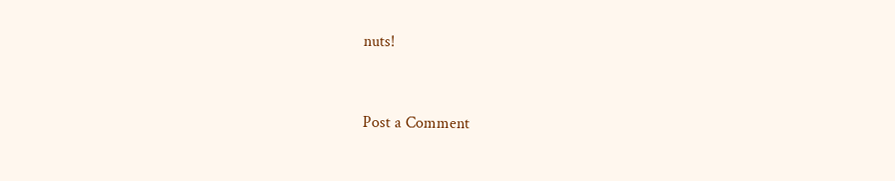nuts!


Post a Comment